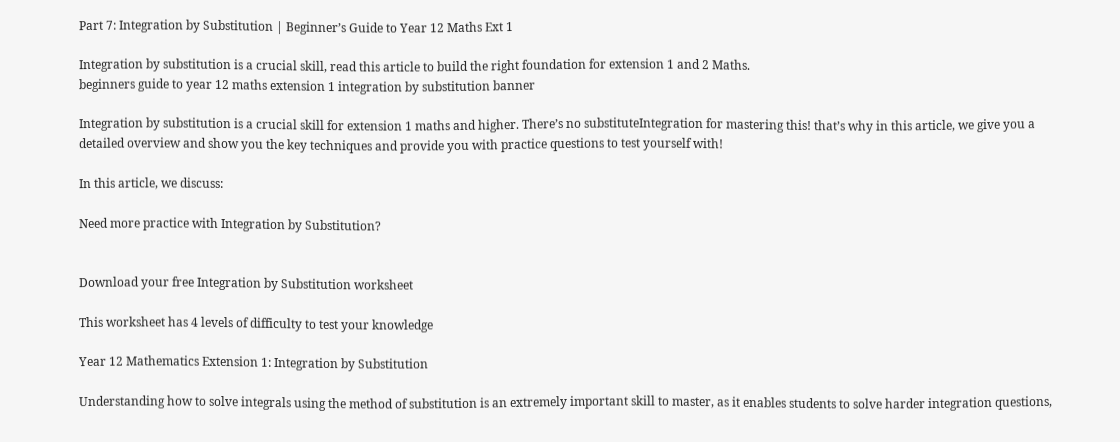Part 7: Integration by Substitution | Beginner’s Guide to Year 12 Maths Ext 1

Integration by substitution is a crucial skill, read this article to build the right foundation for extension 1 and 2 Maths.
beginners guide to year 12 maths extension 1 integration by substitution banner

Integration by substitution is a crucial skill for extension 1 maths and higher. There’s no substituteIntegration for mastering this! that’s why in this article, we give you a detailed overview and show you the key techniques and provide you with practice questions to test yourself with!

In this article, we discuss:

Need more practice with Integration by Substitution?


Download your free Integration by Substitution worksheet

This worksheet has 4 levels of difficulty to test your knowledge

Year 12 Mathematics Extension 1: Integration by Substitution

Understanding how to solve integrals using the method of substitution is an extremely important skill to master, as it enables students to solve harder integration questions,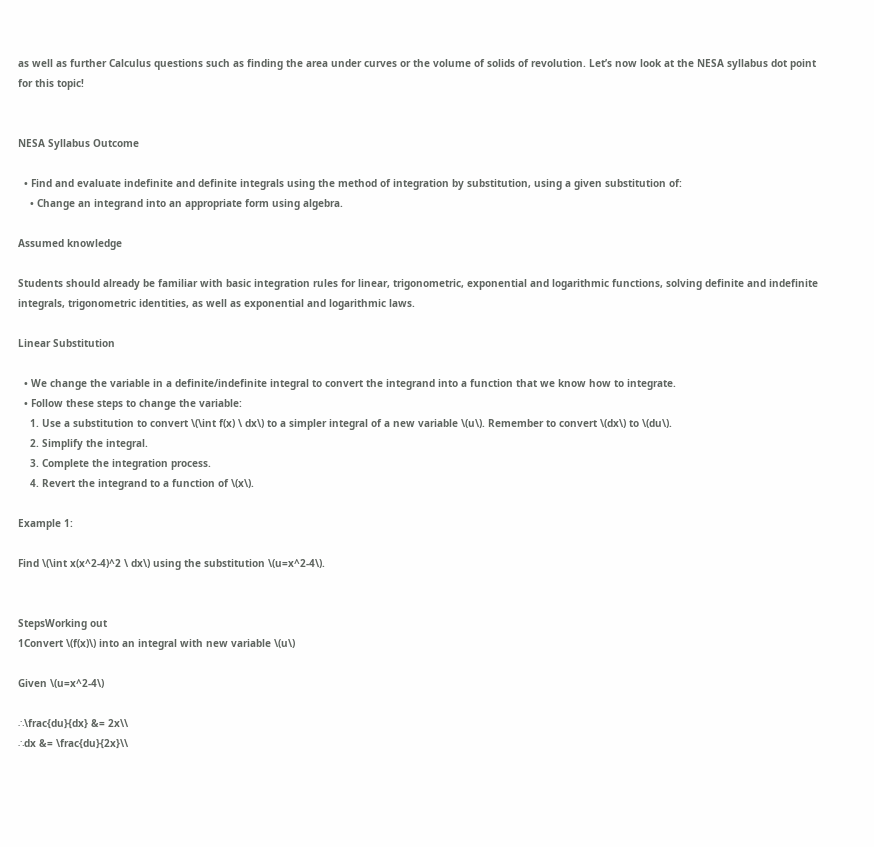as well as further Calculus questions such as finding the area under curves or the volume of solids of revolution. Let’s now look at the NESA syllabus dot point for this topic!


NESA Syllabus Outcome

  • Find and evaluate indefinite and definite integrals using the method of integration by substitution, using a given substitution of:
    • Change an integrand into an appropriate form using algebra.

Assumed knowledge

Students should already be familiar with basic integration rules for linear, trigonometric, exponential and logarithmic functions, solving definite and indefinite integrals, trigonometric identities, as well as exponential and logarithmic laws.

Linear Substitution

  • We change the variable in a definite/indefinite integral to convert the integrand into a function that we know how to integrate.
  • Follow these steps to change the variable:
    1. Use a substitution to convert \(\int f(x) \ dx\) to a simpler integral of a new variable \(u\). Remember to convert \(dx\) to \(du\).
    2. Simplify the integral.
    3. Complete the integration process.
    4. Revert the integrand to a function of \(x\).

Example 1:

Find \(\int x(x^2-4)^2 \ dx\) using the substitution \(u=x^2-4\).


StepsWorking out
1Convert \(f(x)\) into an integral with new variable \(u\)

Given \(u=x^2-4\)

∴\frac{du}{dx} &= 2x\\
∴dx &= \frac{du}{2x}\\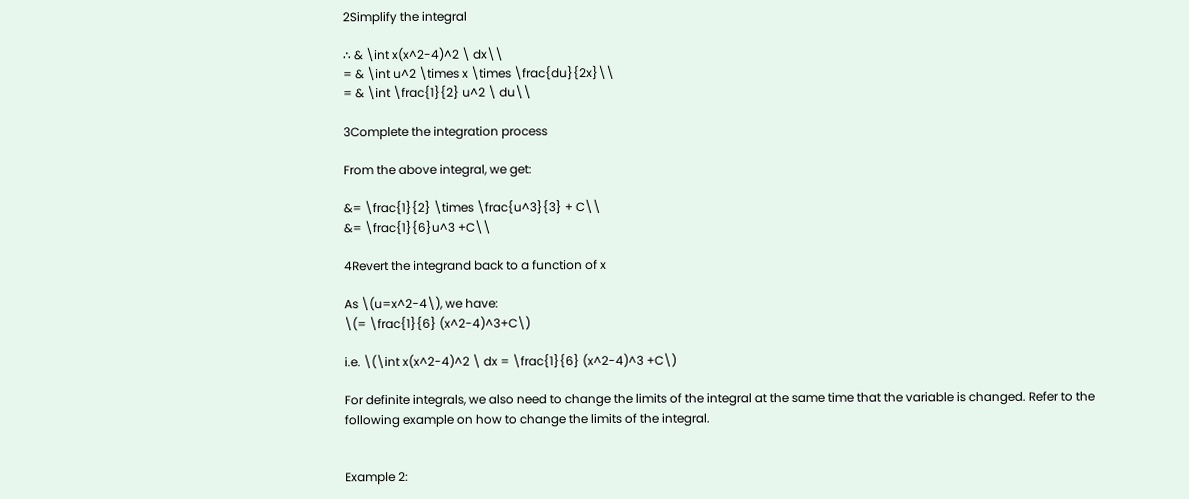2Simplify the integral

∴ & \int x(x^2-4)^2 \ dx\\
= & \int u^2 \times x \times \frac{du}{2x}\\
= & \int \frac{1}{2} u^2 \ du\\

3Complete the integration process

From the above integral, we get:

&= \frac{1}{2} \times \frac{u^3}{3} + C\\
&= \frac{1}{6}u^3 +C\\

4Revert the integrand back to a function of x

As \(u=x^2-4\), we have:
\(= \frac{1}{6} (x^2-4)^3+C\)

i.e. \(\int x(x^2-4)^2 \ dx = \frac{1}{6} (x^2-4)^3 +C\)

For definite integrals, we also need to change the limits of the integral at the same time that the variable is changed. Refer to the following example on how to change the limits of the integral.


Example 2: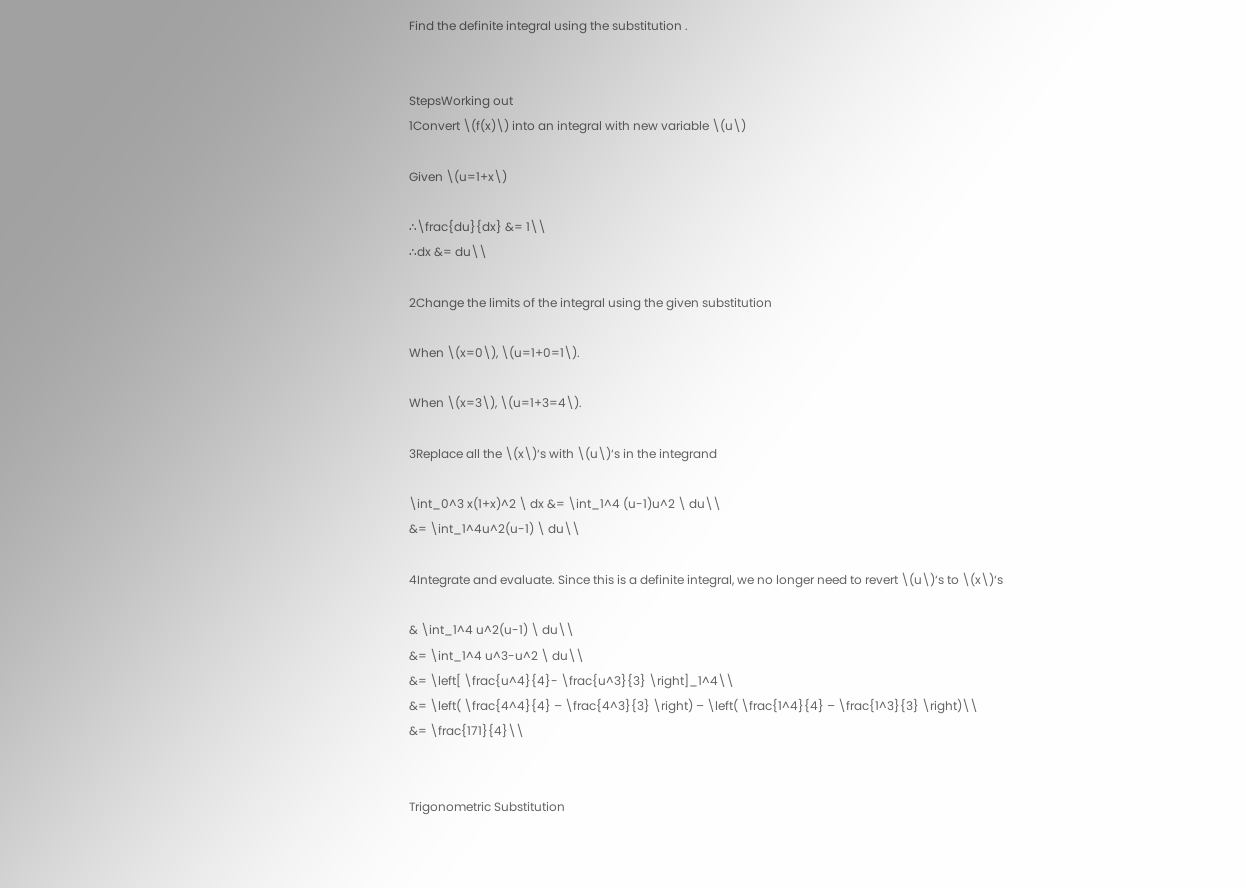Find the definite integral using the substitution .


StepsWorking out
1Convert \(f(x)\) into an integral with new variable \(u\)

Given \(u=1+x\)

∴\frac{du}{dx} &= 1\\
∴dx &= du\\

2Change the limits of the integral using the given substitution

When \(x=0\), \(u=1+0=1\).

When \(x=3\), \(u=1+3=4\).

3Replace all the \(x\)‘s with \(u\)‘s in the integrand

\int_0^3 x(1+x)^2 \ dx &= \int_1^4 (u-1)u^2 \ du\\
&= \int_1^4u^2(u-1) \ du\\

4Integrate and evaluate. Since this is a definite integral, we no longer need to revert \(u\)‘s to \(x\)‘s

& \int_1^4 u^2(u-1) \ du\\
&= \int_1^4 u^3-u^2 \ du\\
&= \left[ \frac{u^4}{4}- \frac{u^3}{3} \right]_1^4\\
&= \left( \frac{4^4}{4} – \frac{4^3}{3} \right) – \left( \frac{1^4}{4} – \frac{1^3}{3} \right)\\
&= \frac{171}{4}\\


Trigonometric Substitution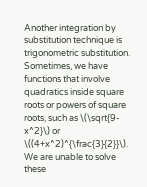Another integration by substitution technique is trigonometric substitution. Sometimes, we have functions that involve quadratics inside square roots or powers of square roots, such as \(\sqrt{9-x^2}\) or \((4+x^2)^{\frac{3}{2}}\). We are unable to solve these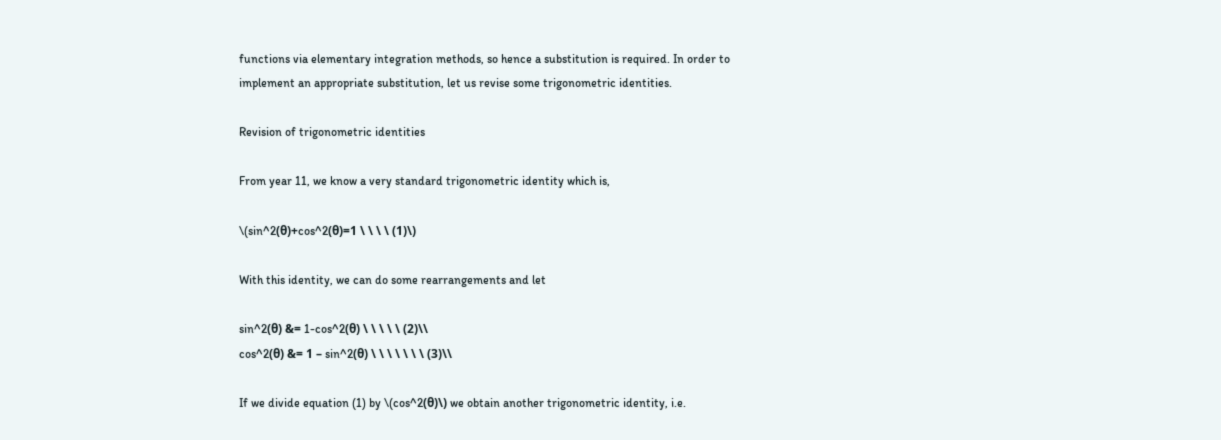functions via elementary integration methods, so hence a substitution is required. In order to implement an appropriate substitution, let us revise some trigonometric identities.

Revision of trigonometric identities

From year 11, we know a very standard trigonometric identity which is,

\(sin^2(θ)+cos^2(θ)=1 \ \ \ \ (1)\)

With this identity, we can do some rearrangements and let

sin^2(θ) &= 1-cos^2(θ) \ \ \ \ \ (2)\\
cos^2(θ) &= 1 – sin^2(θ) \ \ \ \ \ \ \ (3)\\

If we divide equation (1) by \(cos^2(θ)\) we obtain another trigonometric identity, i.e.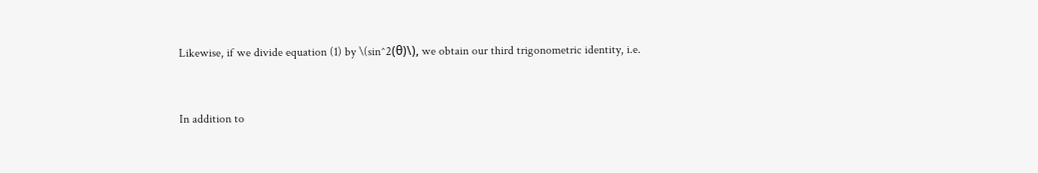Likewise, if we divide equation (1) by \(sin^2(θ)\), we obtain our third trigonometric identity, i.e.


In addition to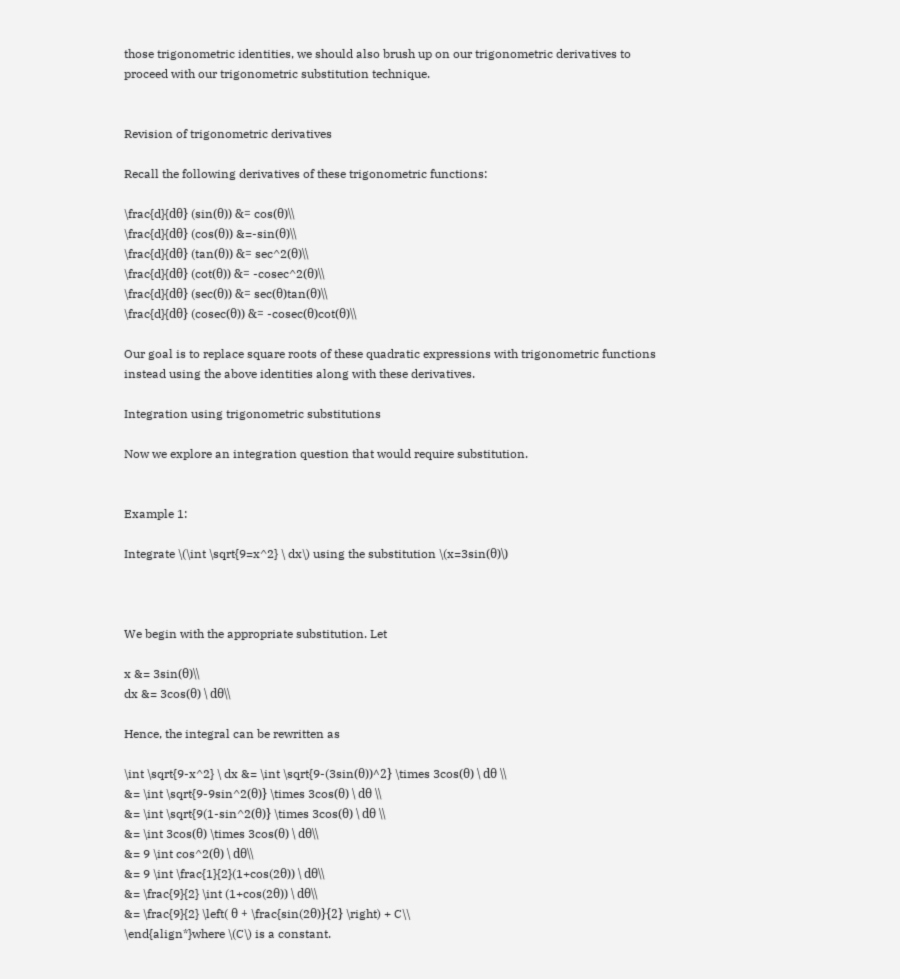those trigonometric identities, we should also brush up on our trigonometric derivatives to proceed with our trigonometric substitution technique.


Revision of trigonometric derivatives

Recall the following derivatives of these trigonometric functions:

\frac{d}{dθ} (sin(θ)) &= cos(θ)\\
\frac{d}{dθ} (cos(θ)) &=-sin(θ)\\
\frac{d}{dθ} (tan(θ)) &= sec^2(θ)\\
\frac{d}{dθ} (cot(θ)) &= -cosec^2(θ)\\
\frac{d}{dθ} (sec(θ)) &= sec(θ)tan(θ)\\
\frac{d}{dθ} (cosec(θ)) &= -cosec(θ)cot(θ)\\

Our goal is to replace square roots of these quadratic expressions with trigonometric functions instead using the above identities along with these derivatives.

Integration using trigonometric substitutions

Now we explore an integration question that would require substitution.


Example 1:

Integrate \(\int \sqrt{9=x^2} \ dx\) using the substitution \(x=3sin(θ)\)



We begin with the appropriate substitution. Let

x &= 3sin(θ)\\
dx &= 3cos(θ) \ dθ\\

Hence, the integral can be rewritten as

\int \sqrt{9-x^2} \ dx &= \int \sqrt{9-(3sin(θ))^2} \times 3cos(θ) \ dθ \\
&= \int \sqrt{9-9sin^2(θ)} \times 3cos(θ) \ dθ \\
&= \int \sqrt{9(1-sin^2(θ)} \times 3cos(θ) \ dθ \\
&= \int 3cos(θ) \times 3cos(θ) \ dθ\\
&= 9 \int cos^2(θ) \ dθ\\
&= 9 \int \frac{1}{2}(1+cos(2θ)) \ dθ\\
&= \frac{9}{2} \int (1+cos(2θ)) \ dθ\\
&= \frac{9}{2} \left( θ + \frac{sin(2θ)}{2} \right) + C\\
\end{align*}where \(C\) is a constant.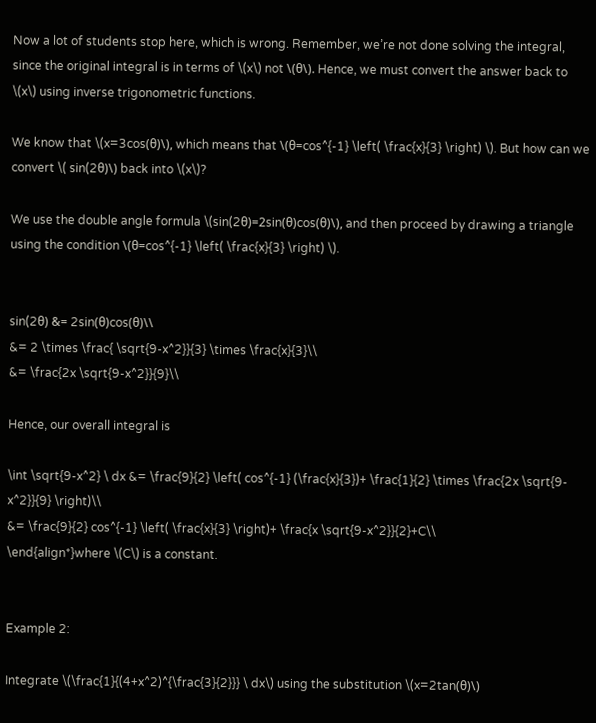Now a lot of students stop here, which is wrong. Remember, we’re not done solving the integral, since the original integral is in terms of \(x\) not \(θ\). Hence, we must convert the answer back to \(x\) using inverse trigonometric functions.

We know that \(x=3cos(θ)\), which means that \(θ=cos^{-1} \left( \frac{x}{3} \right) \). But how can we convert \( sin(2θ)\) back into \(x\)?

We use the double angle formula \(sin(2θ)=2sin(θ)cos(θ)\), and then proceed by drawing a triangle using the condition \(θ=cos^{-1} \left( \frac{x}{3} \right) \).


sin(2θ) &= 2sin(θ)cos(θ)\\
&= 2 \times \frac{ \sqrt{9-x^2}}{3} \times \frac{x}{3}\\
&= \frac{2x \sqrt{9-x^2}}{9}\\

Hence, our overall integral is

\int \sqrt{9-x^2} \ dx &= \frac{9}{2} \left( cos^{-1} (\frac{x}{3})+ \frac{1}{2} \times \frac{2x \sqrt{9-x^2}}{9} \right)\\
&= \frac{9}{2} cos^{-1} \left( \frac{x}{3} \right)+ \frac{x \sqrt{9-x^2}}{2}+C\\
\end{align*}where \(C\) is a constant.


Example 2:

Integrate \(\frac{1}{(4+x^2)^{\frac{3}{2}}} \ dx\) using the substitution \(x=2tan(θ)\)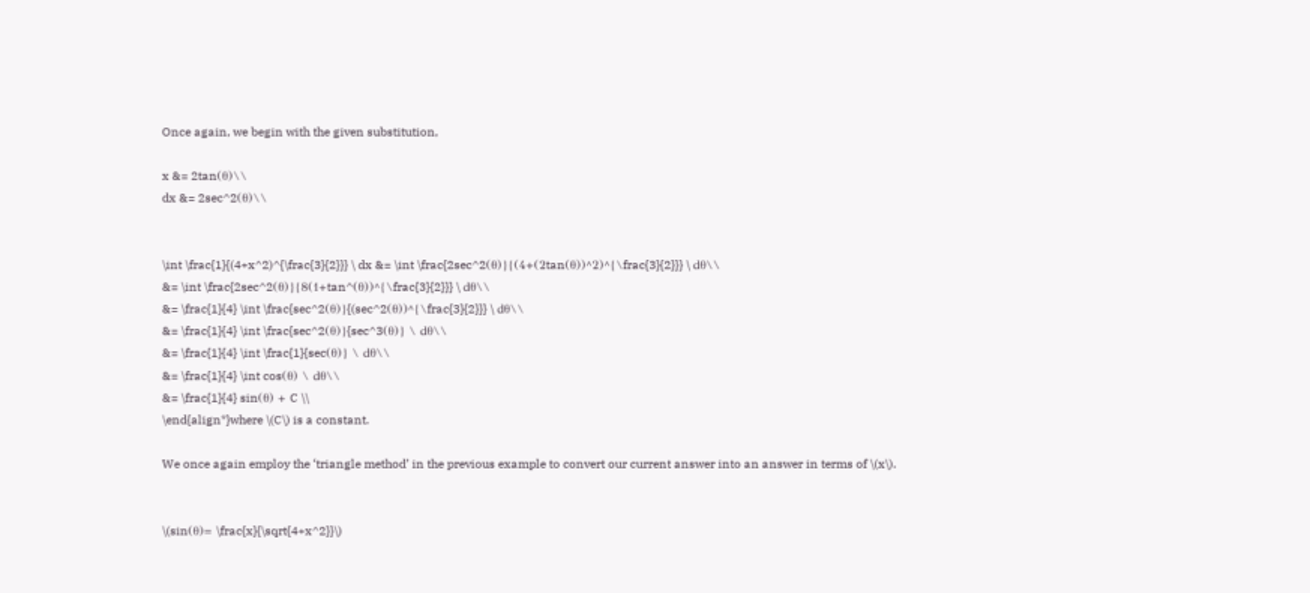Once again, we begin with the given substitution,

x &= 2tan(θ)\\
dx &= 2sec^2(θ)\\


\int \frac{1}{(4+x^2)^{\frac{3}{2}}} \ dx &= \int \frac{2sec^2(θ)}{(4+(2tan(θ))^2)^{\frac{3}{2}}} \ dθ\\
&= \int \frac{2sec^2(θ)}{8(1+tan^(θ))^{\frac{3}{2}}} \ dθ\\
&= \frac{1}{4} \int \frac{sec^2(θ)}{(sec^2(θ))^{\frac{3}{2}}} \ dθ\\
&= \frac{1}{4} \int \frac{sec^2(θ)}{sec^3(θ)} \ dθ\\
&= \frac{1}{4} \int \frac{1}{sec(θ)} \ dθ\\
&= \frac{1}{4} \int cos(θ) \ dθ\\
&= \frac{1}{4} sin(θ) + C \\
\end{align*}where \(C\) is a constant.

We once again employ the ‘triangle method’ in the previous example to convert our current answer into an answer in terms of \(x\).


\(sin(θ)= \frac{x}{\sqrt{4+x^2}}\)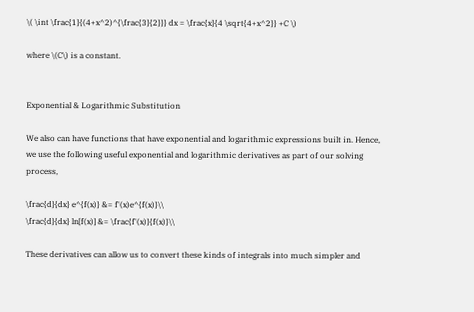\( \int \frac{1}{(4+x^2)^{\frac{3}{2}}} dx = \frac{x}{4 \sqrt{4+x^2}} +C \)

where \(C\) is a constant.


Exponential & Logarithmic Substitution

We also can have functions that have exponential and logarithmic expressions built in. Hence, we use the following useful exponential and logarithmic derivatives as part of our solving process,

\frac{d}{dx} e^{f(x)} &= f'(x)e^{f(x)}\\
\frac{d}{dx} ln[f(x)] &= \frac{f'(x)}{f(x)}\\

These derivatives can allow us to convert these kinds of integrals into much simpler and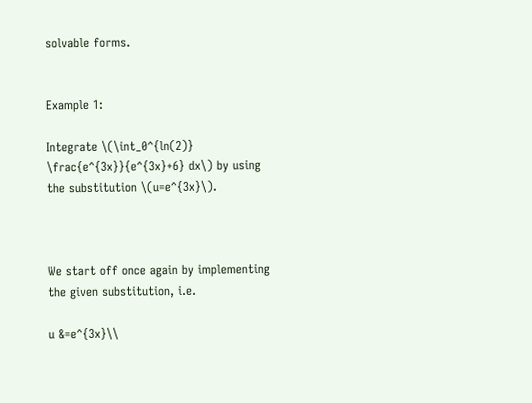solvable forms.


Example 1:

Integrate \(\int_0^{ln(2)} \frac{e^{3x}}{e^{3x}+6} dx\) by using the substitution \(u=e^{3x}\).



We start off once again by implementing the given substitution, i.e.

u &=e^{3x}\\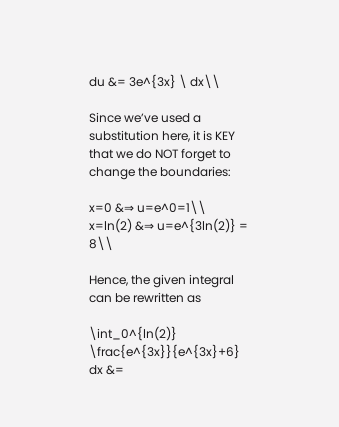du &= 3e^{3x} \ dx\\

Since we’ve used a substitution here, it is KEY that we do NOT forget to change the boundaries:

x=0 &⇒ u=e^0=1\\
x=ln(2) &⇒ u=e^{3ln(2)} = 8\\

Hence, the given integral can be rewritten as

\int_0^{ln(2)} \frac{e^{3x}}{e^{3x}+6} dx &=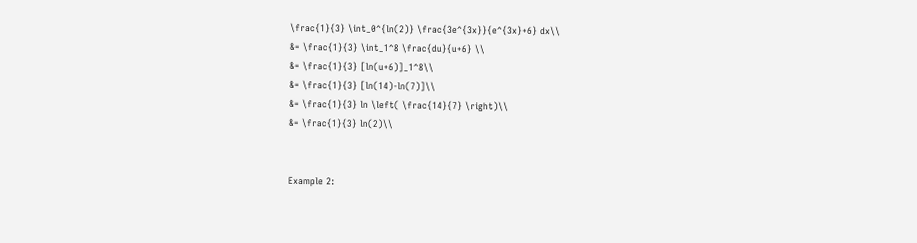\frac{1}{3} \int_0^{ln(2)} \frac{3e^{3x}}{e^{3x}+6} dx\\
&= \frac{1}{3} \int_1^8 \frac{du}{u+6} \\
&= \frac{1}{3} [ln(u+6)]_1^8\\
&= \frac{1}{3} [ln(14)-ln(7)]\\
&= \frac{1}{3} ln \left( \frac{14}{7} \right)\\
&= \frac{1}{3} ln(2)\\


Example 2: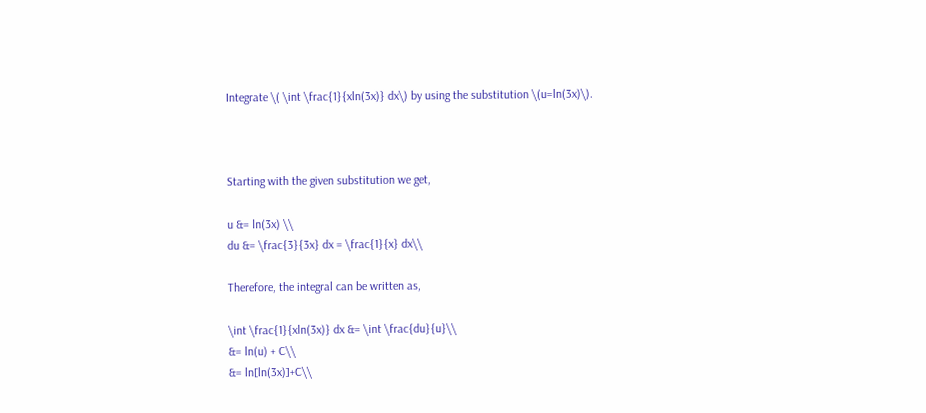Integrate \( \int \frac{1}{xln(3x)} dx\) by using the substitution \(u=ln(3x)\).



Starting with the given substitution we get,

u &= ln(3x) \\
du &= \frac{3}{3x} dx = \frac{1}{x} dx\\

Therefore, the integral can be written as,

\int \frac{1}{xln(3x)} dx &= \int \frac{du}{u}\\
&= ln(u) + C\\
&= ln[ln(3x)]+C\\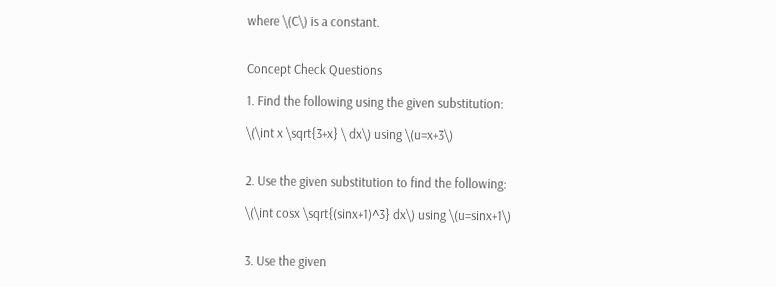where \(C\) is a constant.


Concept Check Questions

1. Find the following using the given substitution:

\(\int x \sqrt{3+x} \ dx\) using \(u=x+3\)


2. Use the given substitution to find the following:

\(\int cosx \sqrt{(sinx+1)^3} dx\) using \(u=sinx+1\)


3. Use the given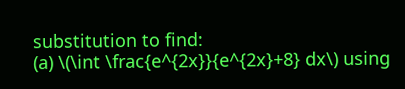substitution to find:
(a) \(\int \frac{e^{2x}}{e^{2x}+8} dx\) using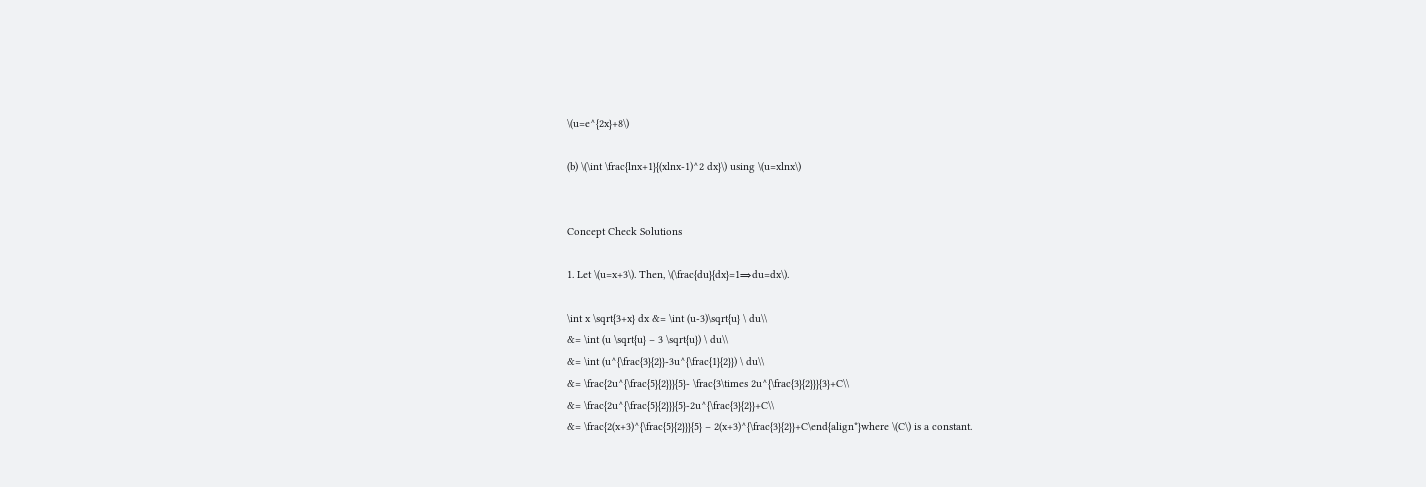\(u=e^{2x}+8\)

(b) \(\int \frac{lnx+1}{(xlnx-1)^2 dx}\) using \(u=xlnx\)


Concept Check Solutions

1. Let \(u=x+3\). Then, \(\frac{du}{dx}=1⇒du=dx\).

\int x \sqrt{3+x} dx &= \int (u-3)\sqrt{u} \ du\\
&= \int (u \sqrt{u} – 3 \sqrt{u}) \ du\\
&= \int (u^{\frac{3}{2}}-3u^{\frac{1}{2}}) \ du\\
&= \frac{2u^{\frac{5}{2}}}{5}- \frac{3\times 2u^{\frac{3}{2}}}{3}+C\\
&= \frac{2u^{\frac{5}{2}}}{5}-2u^{\frac{3}{2}}+C\\
&= \frac{2(x+3)^{\frac{5}{2}}}{5} – 2(x+3)^{\frac{3}{2}}+C\end{align*}where \(C\) is a constant.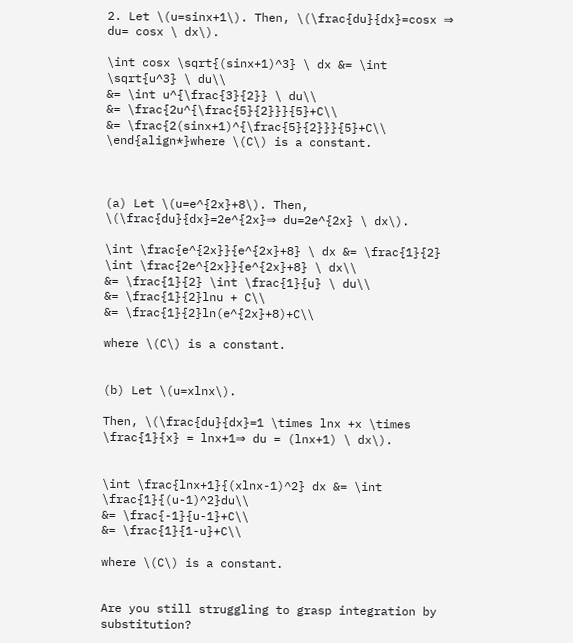2. Let \(u=sinx+1\). Then, \(\frac{du}{dx}=cosx ⇒ du= cosx \ dx\).

\int cosx \sqrt{(sinx+1)^3} \ dx &= \int \sqrt{u^3} \ du\\
&= \int u^{\frac{3}{2}} \ du\\
&= \frac{2u^{\frac{5}{2}}}{5}+C\\
&= \frac{2(sinx+1)^{\frac{5}{2}}}{5}+C\\
\end{align*}where \(C\) is a constant.



(a) Let \(u=e^{2x}+8\). Then, \(\frac{du}{dx}=2e^{2x}⇒ du=2e^{2x} \ dx\).

\int \frac{e^{2x}}{e^{2x}+8} \ dx &= \frac{1}{2} \int \frac{2e^{2x}}{e^{2x}+8} \ dx\\
&= \frac{1}{2} \int \frac{1}{u} \ du\\
&= \frac{1}{2}lnu + C\\
&= \frac{1}{2}ln(e^{2x}+8)+C\\

where \(C\) is a constant.


(b) Let \(u=xlnx\).

Then, \(\frac{du}{dx}=1 \times lnx +x \times \frac{1}{x} = lnx+1⇒ du = (lnx+1) \ dx\).


\int \frac{lnx+1}{(xlnx-1)^2} dx &= \int \frac{1}{(u-1)^2}du\\
&= \frac{-1}{u-1}+C\\
&= \frac{1}{1-u}+C\\

where \(C\) is a constant.


Are you still struggling to grasp integration by substitution?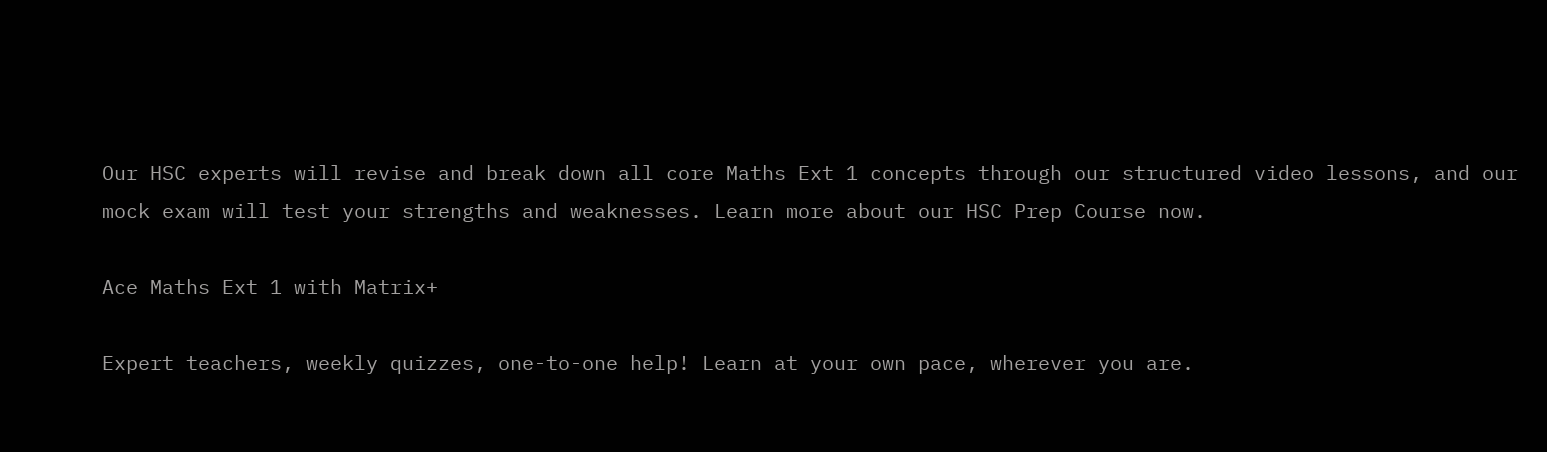Our HSC experts will revise and break down all core Maths Ext 1 concepts through our structured video lessons, and our mock exam will test your strengths and weaknesses. Learn more about our HSC Prep Course now.

Ace Maths Ext 1 with Matrix+

Expert teachers, weekly quizzes, one-to-one help! Learn at your own pace, wherever you are.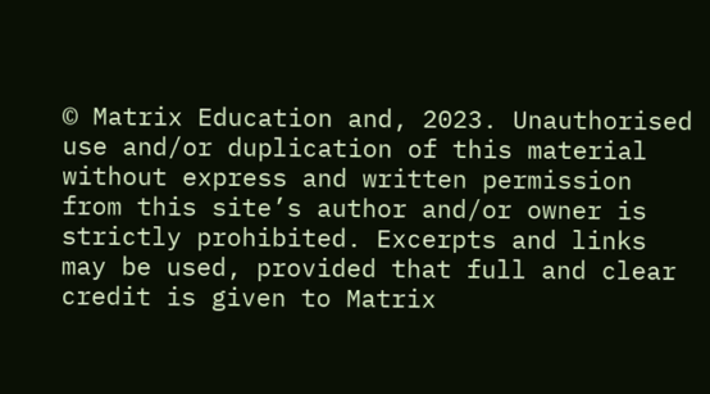© Matrix Education and, 2023. Unauthorised use and/or duplication of this material without express and written permission from this site’s author and/or owner is strictly prohibited. Excerpts and links may be used, provided that full and clear credit is given to Matrix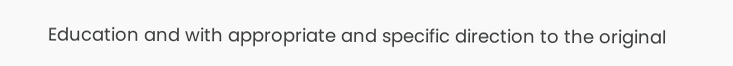Education and with appropriate and specific direction to the original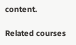content.

Related courses